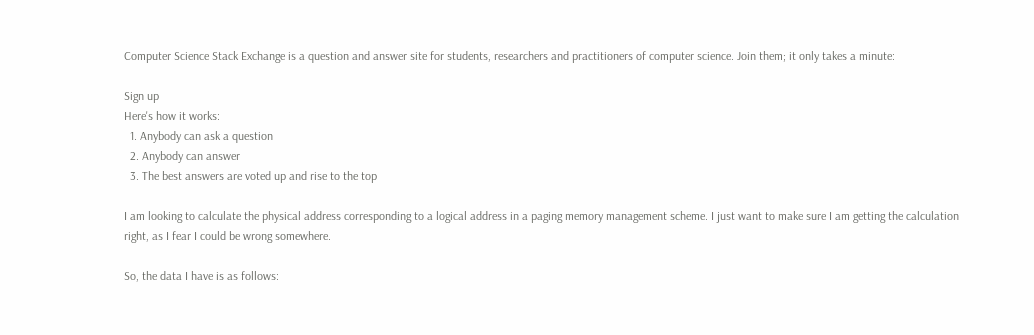Computer Science Stack Exchange is a question and answer site for students, researchers and practitioners of computer science. Join them; it only takes a minute:

Sign up
Here's how it works:
  1. Anybody can ask a question
  2. Anybody can answer
  3. The best answers are voted up and rise to the top

I am looking to calculate the physical address corresponding to a logical address in a paging memory management scheme. I just want to make sure I am getting the calculation right, as I fear I could be wrong somewhere.

So, the data I have is as follows: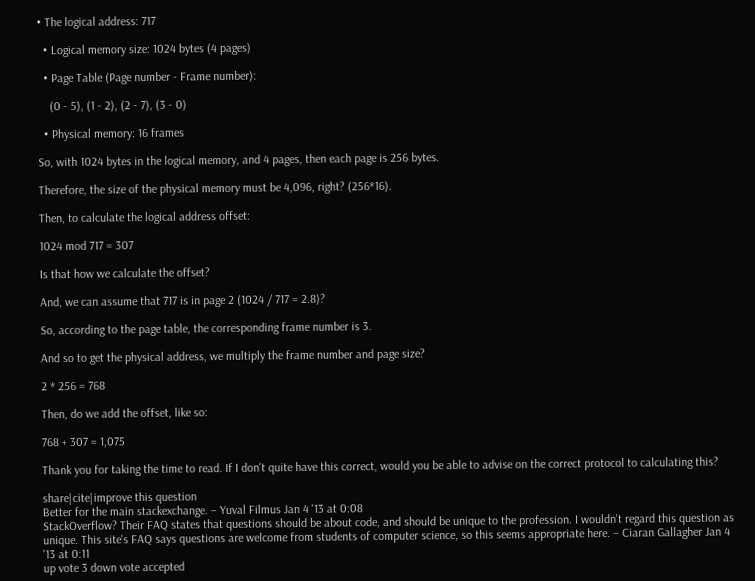• The logical address: 717

  • Logical memory size: 1024 bytes (4 pages)

  • Page Table (Page number - Frame number):

    (0 - 5), (1 - 2), (2 - 7), (3 - 0)

  • Physical memory: 16 frames

So, with 1024 bytes in the logical memory, and 4 pages, then each page is 256 bytes.

Therefore, the size of the physical memory must be 4,096, right? (256*16).

Then, to calculate the logical address offset:

1024 mod 717 = 307

Is that how we calculate the offset?

And, we can assume that 717 is in page 2 (1024 / 717 = 2.8)?

So, according to the page table, the corresponding frame number is 3.

And so to get the physical address, we multiply the frame number and page size?

2 * 256 = 768

Then, do we add the offset, like so:

768 + 307 = 1,075

Thank you for taking the time to read. If I don't quite have this correct, would you be able to advise on the correct protocol to calculating this?

share|cite|improve this question
Better for the main stackexchange. – Yuval Filmus Jan 4 '13 at 0:08
StackOverflow? Their FAQ states that questions should be about code, and should be unique to the profession. I wouldn't regard this question as unique. This site's FAQ says questions are welcome from students of computer science, so this seems appropriate here. – Ciaran Gallagher Jan 4 '13 at 0:11
up vote 3 down vote accepted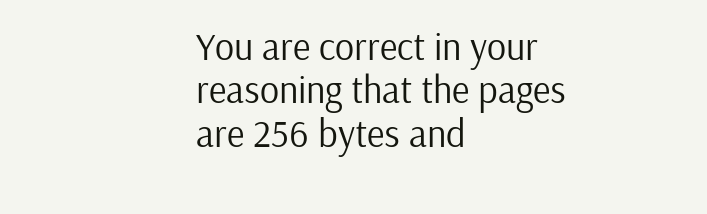You are correct in your reasoning that the pages are 256 bytes and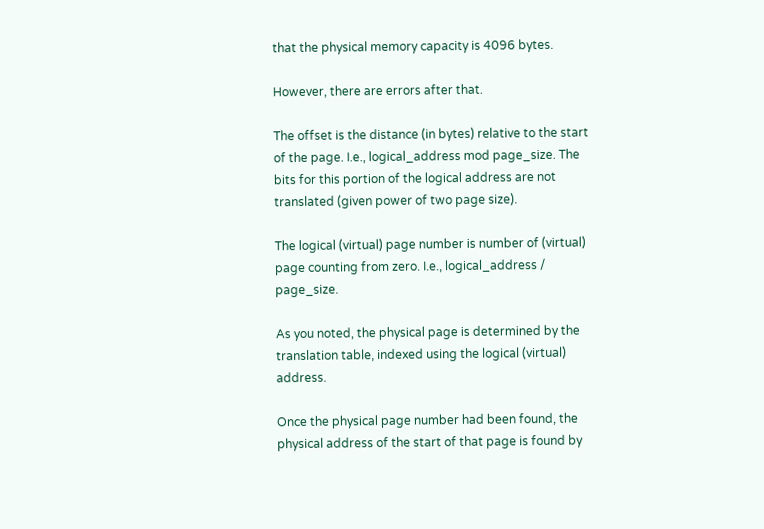that the physical memory capacity is 4096 bytes.

However, there are errors after that.

The offset is the distance (in bytes) relative to the start of the page. I.e., logical_address mod page_size. The bits for this portion of the logical address are not translated (given power of two page size).

The logical (virtual) page number is number of (virtual) page counting from zero. I.e., logical_address / page_size.

As you noted, the physical page is determined by the translation table, indexed using the logical (virtual) address.

Once the physical page number had been found, the physical address of the start of that page is found by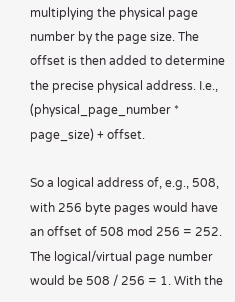multiplying the physical page number by the page size. The offset is then added to determine the precise physical address. I.e., (physical_page_number * page_size) + offset.

So a logical address of, e.g., 508, with 256 byte pages would have an offset of 508 mod 256 = 252. The logical/virtual page number would be 508 / 256 = 1. With the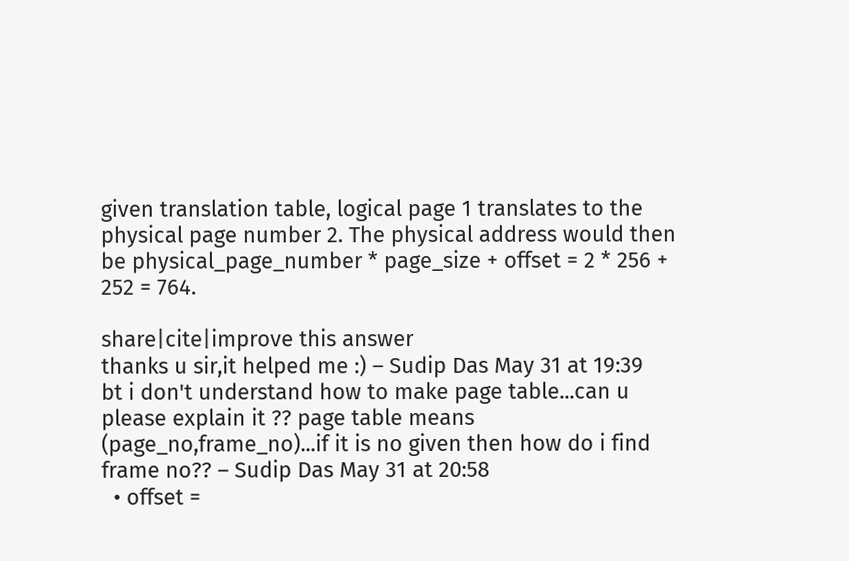given translation table, logical page 1 translates to the physical page number 2. The physical address would then be physical_page_number * page_size + offset = 2 * 256 + 252 = 764.

share|cite|improve this answer
thanks u sir,it helped me :) – Sudip Das May 31 at 19:39
bt i don't understand how to make page table...can u please explain it ?? page table means (page_no,frame_no)...if it is no given then how do i find frame no?? – Sudip Das May 31 at 20:58
  • offset =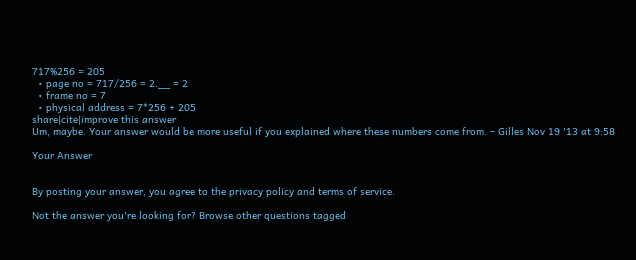717%256 = 205
  • page no = 717/256 = 2.__ = 2
  • frame no = 7
  • physical address = 7*256 + 205
share|cite|improve this answer
Um, maybe. Your answer would be more useful if you explained where these numbers come from. – Gilles Nov 19 '13 at 9:58

Your Answer


By posting your answer, you agree to the privacy policy and terms of service.

Not the answer you're looking for? Browse other questions tagged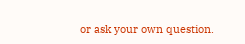or ask your own question.